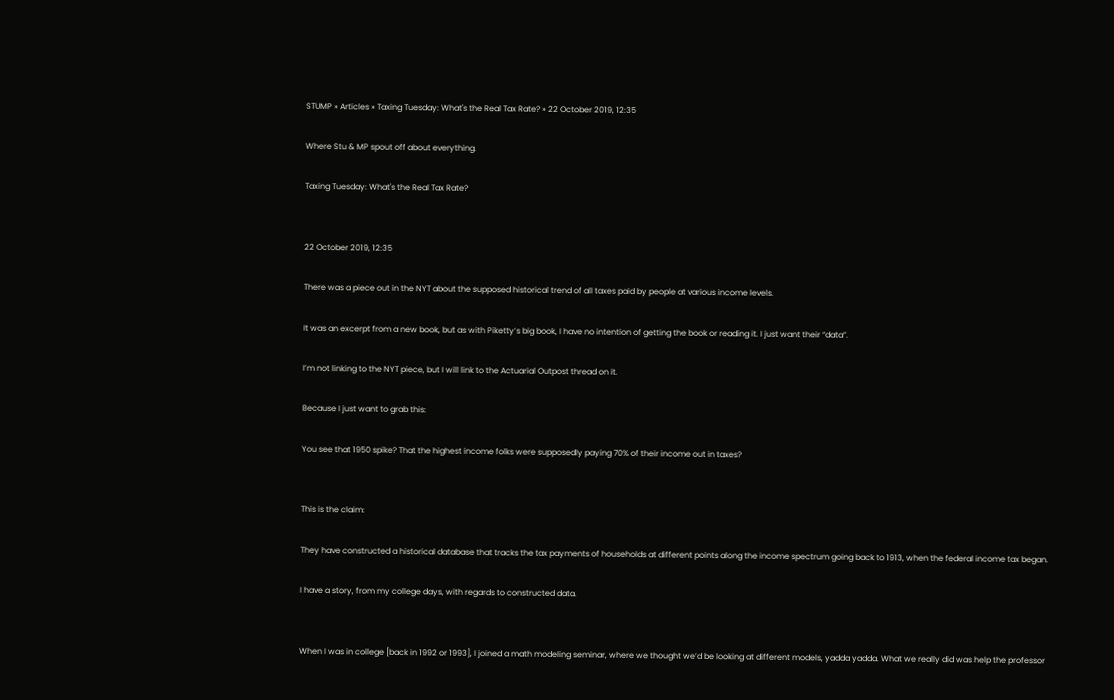STUMP » Articles » Taxing Tuesday: What's the Real Tax Rate? » 22 October 2019, 12:35

Where Stu & MP spout off about everything.

Taxing Tuesday: What's the Real Tax Rate?


22 October 2019, 12:35

There was a piece out in the NYT about the supposed historical trend of all taxes paid by people at various income levels.

It was an excerpt from a new book, but as with Piketty’s big book, I have no intention of getting the book or reading it. I just want their “data”.

I’m not linking to the NYT piece, but I will link to the Actuarial Outpost thread on it.

Because I just want to grab this:

You see that 1950 spike? That the highest income folks were supposedly paying 70% of their income out in taxes?


This is the claim:

They have constructed a historical database that tracks the tax payments of households at different points along the income spectrum going back to 1913, when the federal income tax began.

I have a story, from my college days, with regards to constructed data.


When I was in college [back in 1992 or 1993], I joined a math modeling seminar, where we thought we’d be looking at different models, yadda yadda. What we really did was help the professor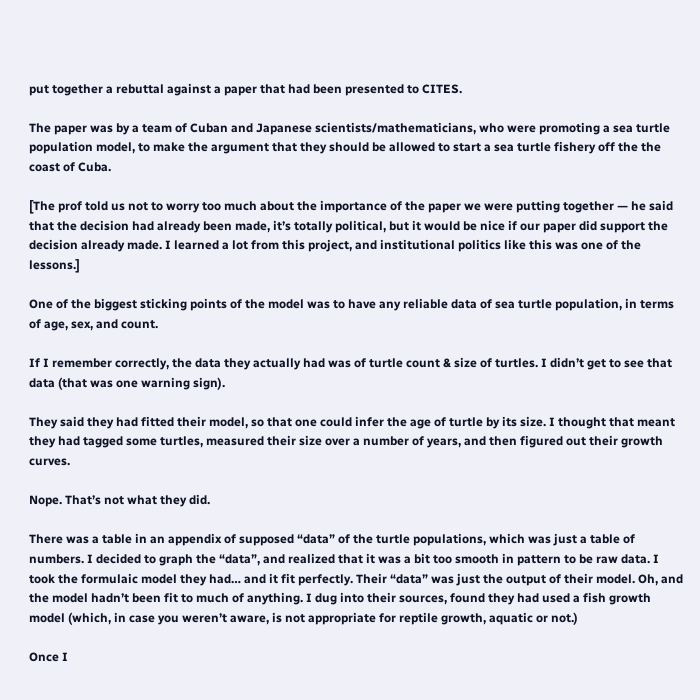put together a rebuttal against a paper that had been presented to CITES.

The paper was by a team of Cuban and Japanese scientists/mathematicians, who were promoting a sea turtle population model, to make the argument that they should be allowed to start a sea turtle fishery off the the coast of Cuba.

[The prof told us not to worry too much about the importance of the paper we were putting together — he said that the decision had already been made, it’s totally political, but it would be nice if our paper did support the decision already made. I learned a lot from this project, and institutional politics like this was one of the lessons.]

One of the biggest sticking points of the model was to have any reliable data of sea turtle population, in terms of age, sex, and count.

If I remember correctly, the data they actually had was of turtle count & size of turtles. I didn’t get to see that data (that was one warning sign).

They said they had fitted their model, so that one could infer the age of turtle by its size. I thought that meant they had tagged some turtles, measured their size over a number of years, and then figured out their growth curves.

Nope. That’s not what they did.

There was a table in an appendix of supposed “data” of the turtle populations, which was just a table of numbers. I decided to graph the “data”, and realized that it was a bit too smooth in pattern to be raw data. I took the formulaic model they had… and it fit perfectly. Their “data” was just the output of their model. Oh, and the model hadn’t been fit to much of anything. I dug into their sources, found they had used a fish growth model (which, in case you weren’t aware, is not appropriate for reptile growth, aquatic or not.)

Once I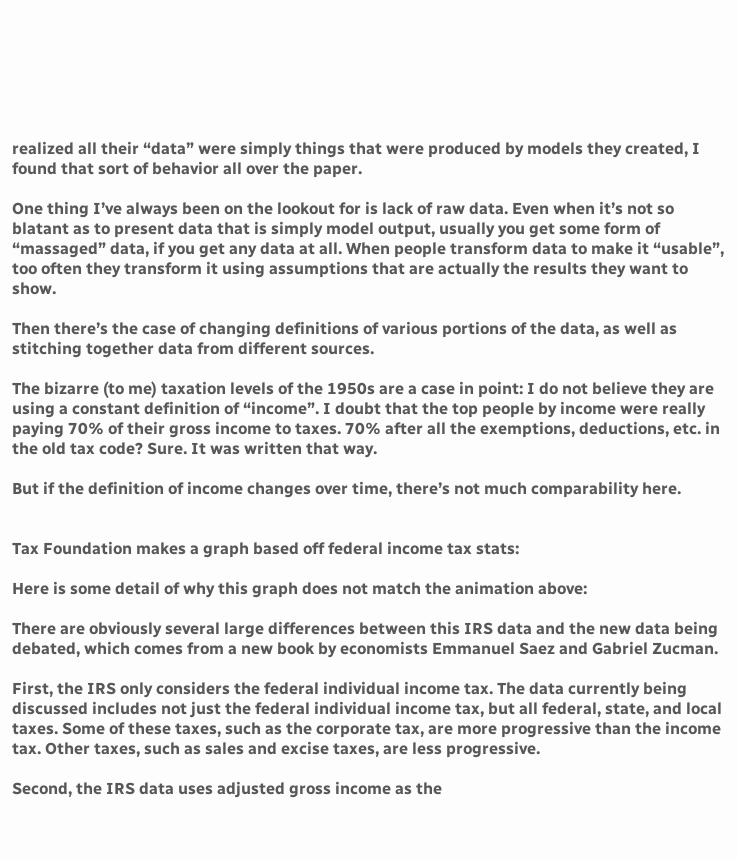realized all their “data” were simply things that were produced by models they created, I found that sort of behavior all over the paper.

One thing I’ve always been on the lookout for is lack of raw data. Even when it’s not so blatant as to present data that is simply model output, usually you get some form of “massaged” data, if you get any data at all. When people transform data to make it “usable”, too often they transform it using assumptions that are actually the results they want to show.

Then there’s the case of changing definitions of various portions of the data, as well as stitching together data from different sources.

The bizarre (to me) taxation levels of the 1950s are a case in point: I do not believe they are using a constant definition of “income”. I doubt that the top people by income were really paying 70% of their gross income to taxes. 70% after all the exemptions, deductions, etc. in the old tax code? Sure. It was written that way.

But if the definition of income changes over time, there’s not much comparability here.


Tax Foundation makes a graph based off federal income tax stats:

Here is some detail of why this graph does not match the animation above:

There are obviously several large differences between this IRS data and the new data being debated, which comes from a new book by economists Emmanuel Saez and Gabriel Zucman.

First, the IRS only considers the federal individual income tax. The data currently being discussed includes not just the federal individual income tax, but all federal, state, and local taxes. Some of these taxes, such as the corporate tax, are more progressive than the income tax. Other taxes, such as sales and excise taxes, are less progressive.

Second, the IRS data uses adjusted gross income as the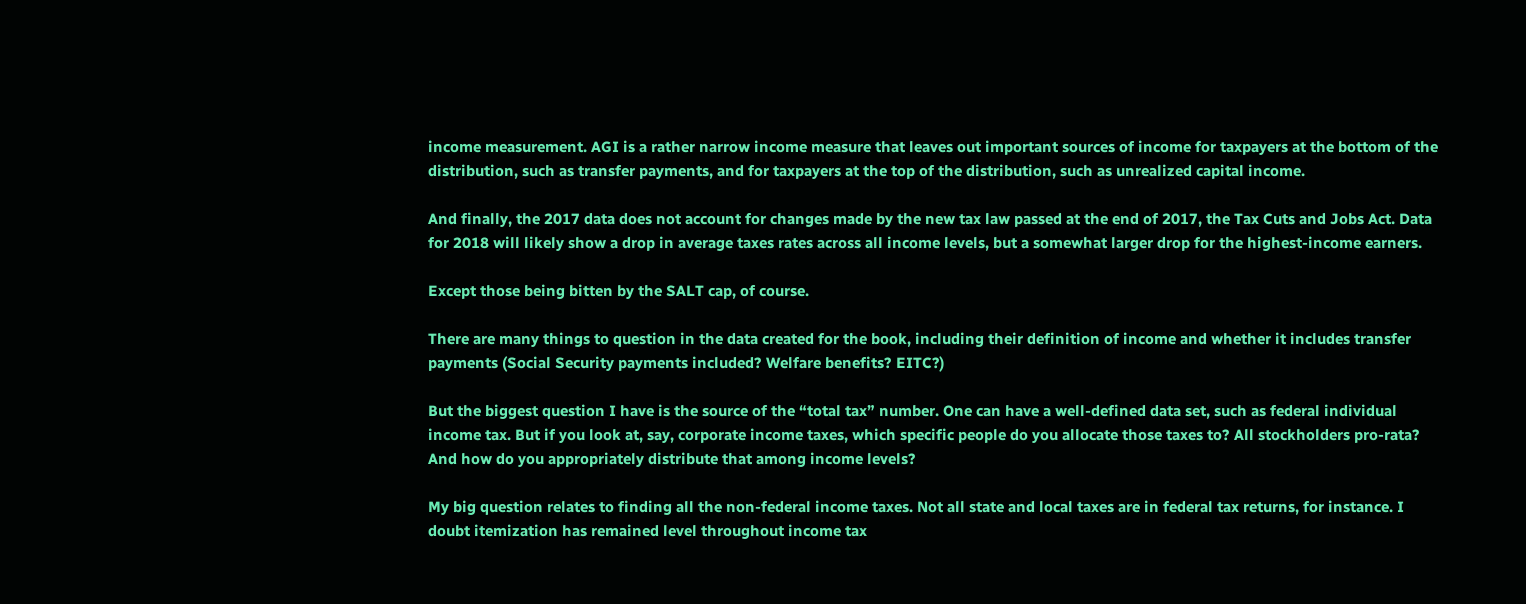income measurement. AGI is a rather narrow income measure that leaves out important sources of income for taxpayers at the bottom of the distribution, such as transfer payments, and for taxpayers at the top of the distribution, such as unrealized capital income.

And finally, the 2017 data does not account for changes made by the new tax law passed at the end of 2017, the Tax Cuts and Jobs Act. Data for 2018 will likely show a drop in average taxes rates across all income levels, but a somewhat larger drop for the highest-income earners.

Except those being bitten by the SALT cap, of course.

There are many things to question in the data created for the book, including their definition of income and whether it includes transfer payments (Social Security payments included? Welfare benefits? EITC?)

But the biggest question I have is the source of the “total tax” number. One can have a well-defined data set, such as federal individual income tax. But if you look at, say, corporate income taxes, which specific people do you allocate those taxes to? All stockholders pro-rata? And how do you appropriately distribute that among income levels?

My big question relates to finding all the non-federal income taxes. Not all state and local taxes are in federal tax returns, for instance. I doubt itemization has remained level throughout income tax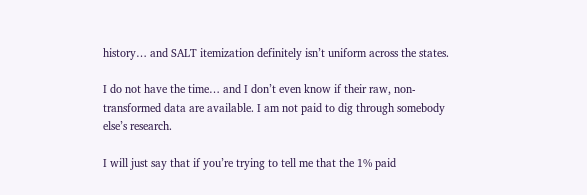history… and SALT itemization definitely isn’t uniform across the states.

I do not have the time… and I don’t even know if their raw, non-transformed data are available. I am not paid to dig through somebody else’s research.

I will just say that if you’re trying to tell me that the 1% paid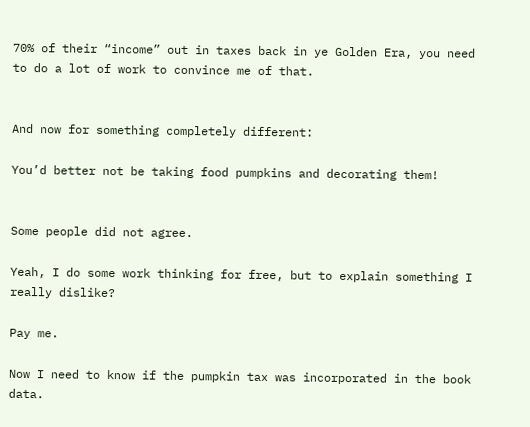70% of their “income” out in taxes back in ye Golden Era, you need to do a lot of work to convince me of that.


And now for something completely different:

You’d better not be taking food pumpkins and decorating them!


Some people did not agree.

Yeah, I do some work thinking for free, but to explain something I really dislike?

Pay me.

Now I need to know if the pumpkin tax was incorporated in the book data.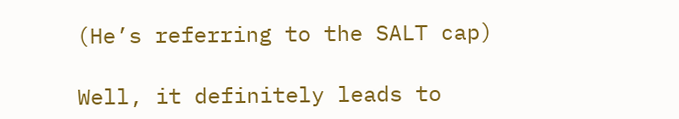(He’s referring to the SALT cap)

Well, it definitely leads to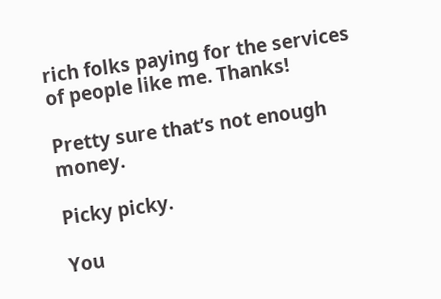rich folks paying for the services of people like me. Thanks!

Pretty sure that’s not enough money.

Picky picky.

You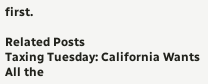first.

Related Posts
Taxing Tuesday: California Wants All the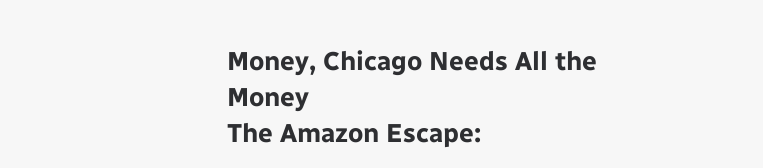Money, Chicago Needs All the Money
The Amazon Escape: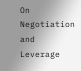On Negotiation and Leverage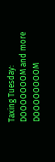Taxing Tuesday: DOOOOOOOM and more DOOOOOOOOM